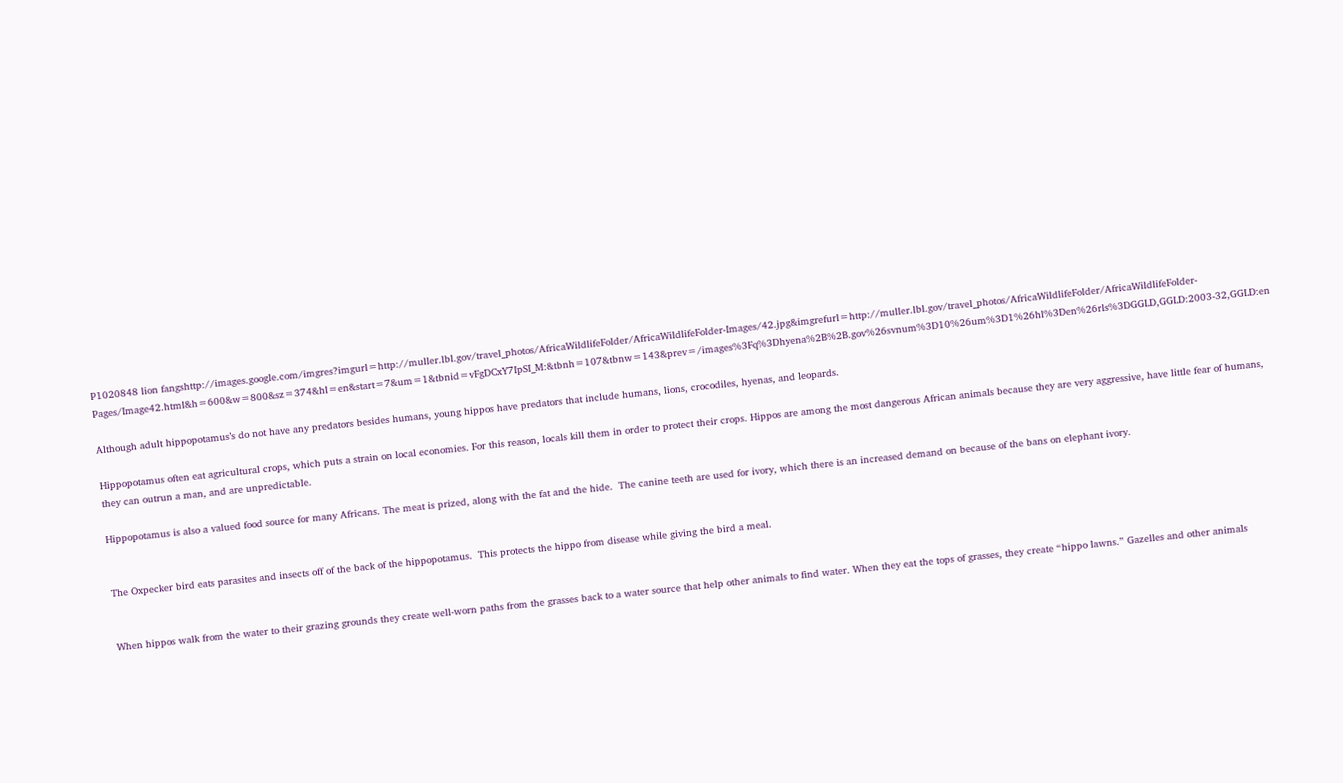P1020848 lion fangshttp://images.google.com/imgres?imgurl=http://muller.lbl.gov/travel_photos/AfricaWildlifeFolder/AfricaWildlifeFolder-Images/42.jpg&imgrefurl=http://muller.lbl.gov/travel_photos/AfricaWildlifeFolder/AfricaWildlifeFolder-Pages/Image42.html&h=600&w=800&sz=374&hl=en&start=7&um=1&tbnid=vFgDCxY7IpSI_M:&tbnh=107&tbnw=143&prev=/images%3Fq%3Dhyena%2B%2B.gov%26svnum%3D10%26um%3D1%26hl%3Den%26rls%3DGGLD,GGLD:2003-32,GGLD:en

Although adult hippopotamus’s do not have any predators besides humans, young hippos have predators that include humans, lions, crocodiles, hyenas, and leopards.

Hippopotamus often eat agricultural crops, which puts a strain on local economies. For this reason, locals kill them in order to protect their crops. Hippos are among the most dangerous African animals because they are very aggressive, have little fear of humans, they can outrun a man, and are unpredictable.

Hippopotamus is also a valued food source for many Africans. The meat is prized, along with the fat and the hide.  The canine teeth are used for ivory, which there is an increased demand on because of the bans on elephant ivory.


The Oxpecker bird eats parasites and insects off of the back of the hippopotamus.  This protects the hippo from disease while giving the bird a meal.


When hippos walk from the water to their grazing grounds they create well-worn paths from the grasses back to a water source that help other animals to find water. When they eat the tops of grasses, they create “hippo lawns.” Gazelles and other animals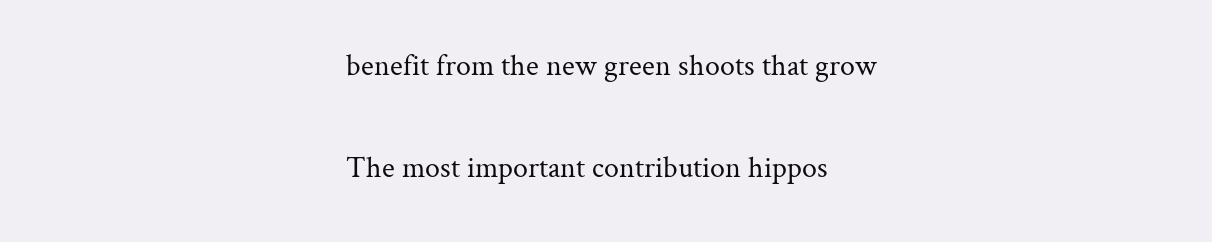benefit from the new green shoots that grow

The most important contribution hippos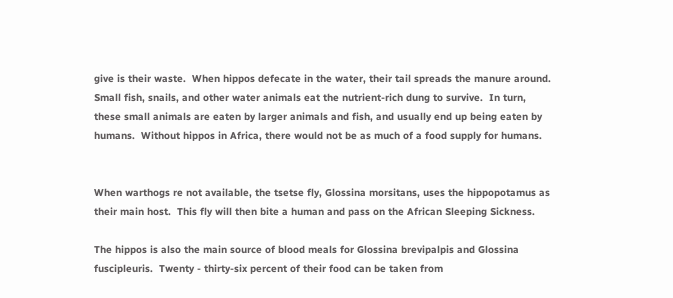give is their waste.  When hippos defecate in the water, their tail spreads the manure around.  Small fish, snails, and other water animals eat the nutrient-rich dung to survive.  In turn, these small animals are eaten by larger animals and fish, and usually end up being eaten by humans.  Without hippos in Africa, there would not be as much of a food supply for humans.


When warthogs re not available, the tsetse fly, Glossina morsitans, uses the hippopotamus as their main host.  This fly will then bite a human and pass on the African Sleeping Sickness.

The hippos is also the main source of blood meals for Glossina brevipalpis and Glossina fuscipleuris.  Twenty - thirty-six percent of their food can be taken from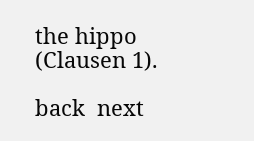the hippo (Clausen 1).

back  next